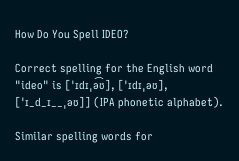How Do You Spell IDEO?

Correct spelling for the English word "ideo" is [ˈɪdɪˌə͡ʊ], [ˈɪdɪˌəʊ], [ˈɪ_d_ɪ__ˌəʊ]] (IPA phonetic alphabet).

Similar spelling words for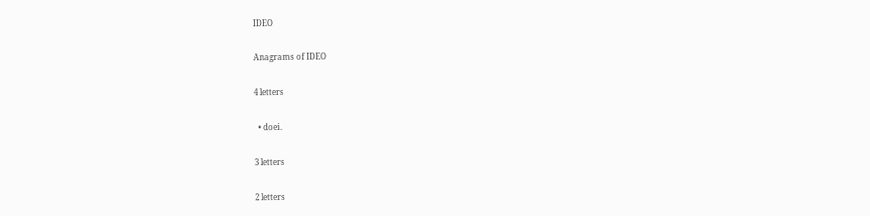IDEO

Anagrams of IDEO

4 letters

  • doei.

3 letters

2 letters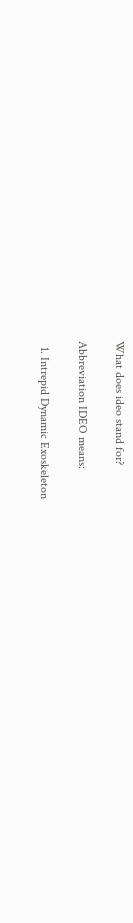What does ideo stand for?

Abbreviation IDEO means:

  1. Intrepid Dynamic Exoskeleton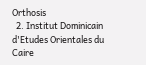Orthosis
  2. Institut Dominicain d'Etudes Orientales du Caire